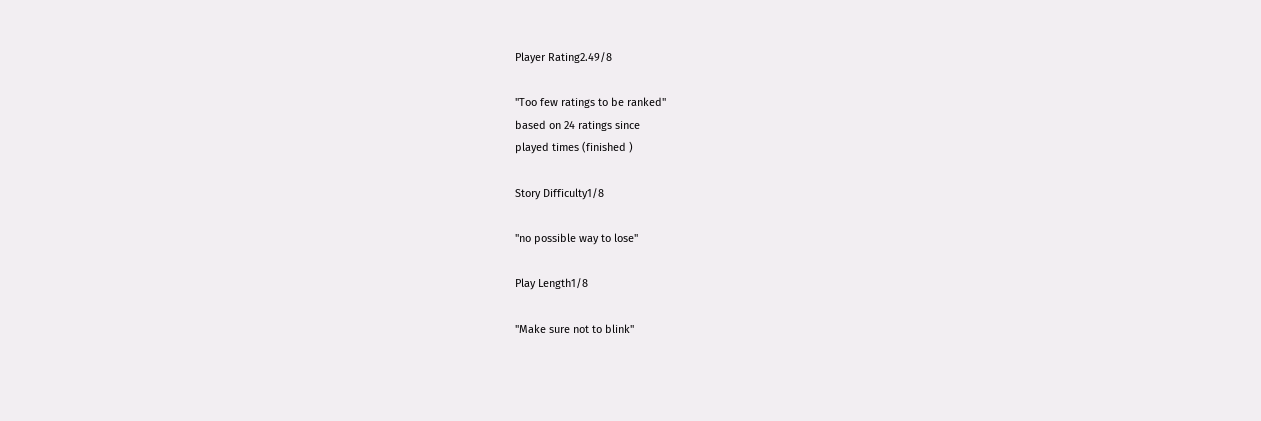Player Rating2.49/8

"Too few ratings to be ranked"
based on 24 ratings since
played times (finished )

Story Difficulty1/8

"no possible way to lose"

Play Length1/8

"Make sure not to blink"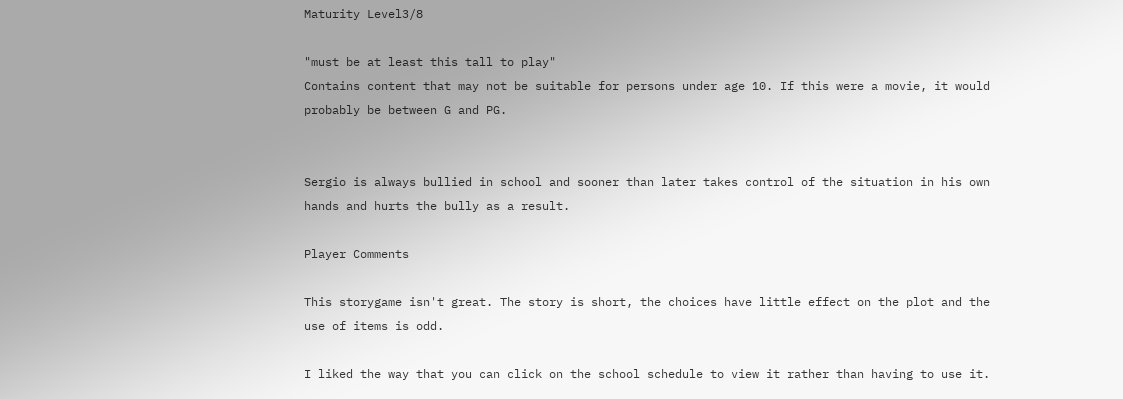Maturity Level3/8

"must be at least this tall to play"
Contains content that may not be suitable for persons under age 10. If this were a movie, it would probably be between G and PG.


Sergio is always bullied in school and sooner than later takes control of the situation in his own hands and hurts the bully as a result.

Player Comments

This storygame isn't great. The story is short, the choices have little effect on the plot and the use of items is odd.

I liked the way that you can click on the school schedule to view it rather than having to use it.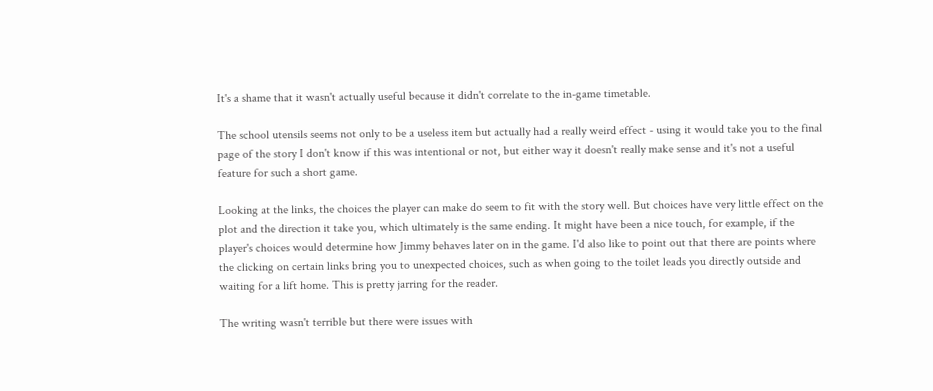It's a shame that it wasn't actually useful because it didn't correlate to the in-game timetable.

The school utensils seems not only to be a useless item but actually had a really weird effect - using it would take you to the final page of the story I don't know if this was intentional or not, but either way it doesn't really make sense and it's not a useful feature for such a short game.

Looking at the links, the choices the player can make do seem to fit with the story well. But choices have very little effect on the plot and the direction it take you, which ultimately is the same ending. It might have been a nice touch, for example, if the player's choices would determine how Jimmy behaves later on in the game. I'd also like to point out that there are points where the clicking on certain links bring you to unexpected choices, such as when going to the toilet leads you directly outside and waiting for a lift home. This is pretty jarring for the reader.

The writing wasn't terrible but there were issues with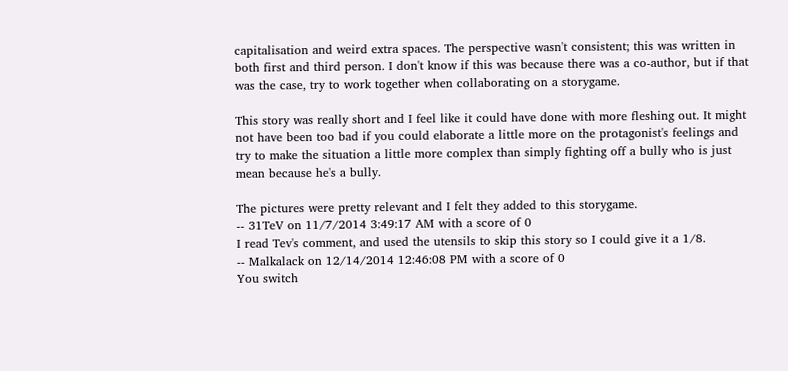capitalisation and weird extra spaces. The perspective wasn't consistent; this was written in both first and third person. I don't know if this was because there was a co-author, but if that was the case, try to work together when collaborating on a storygame.

This story was really short and I feel like it could have done with more fleshing out. It might not have been too bad if you could elaborate a little more on the protagonist's feelings and try to make the situation a little more complex than simply fighting off a bully who is just mean because he's a bully.

The pictures were pretty relevant and I felt they added to this storygame.
-- 31TeV on 11/7/2014 3:49:17 AM with a score of 0
I read Tev's comment, and used the utensils to skip this story so I could give it a 1/8.
-- Malkalack on 12/14/2014 12:46:08 PM with a score of 0
You switch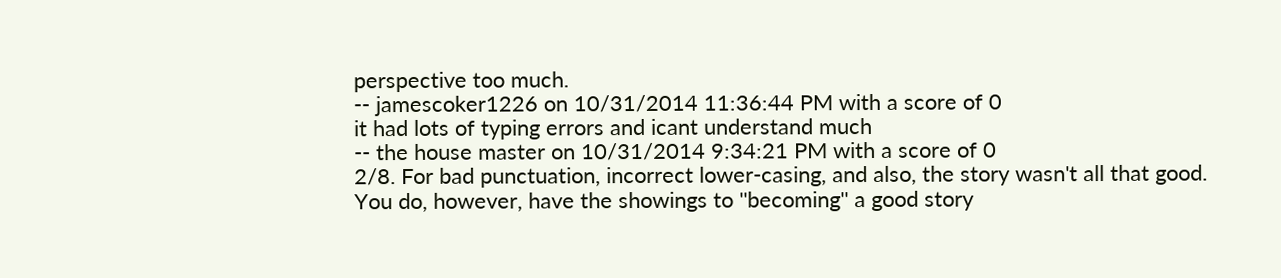perspective too much.
-- jamescoker1226 on 10/31/2014 11:36:44 PM with a score of 0
it had lots of typing errors and icant understand much
-- the house master on 10/31/2014 9:34:21 PM with a score of 0
2/8. For bad punctuation, incorrect lower-casing, and also, the story wasn't all that good. You do, however, have the showings to ''becoming'' a good story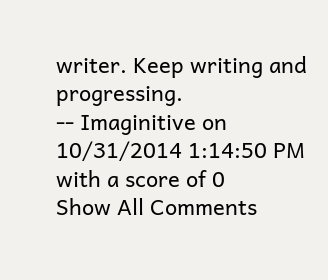writer. Keep writing and progressing.
-- Imaginitive on 10/31/2014 1:14:50 PM with a score of 0
Show All Comments